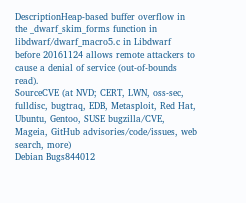DescriptionHeap-based buffer overflow in the _dwarf_skim_forms function in libdwarf/dwarf_macro5.c in Libdwarf before 20161124 allows remote attackers to cause a denial of service (out-of-bounds read).
SourceCVE (at NVD; CERT, LWN, oss-sec, fulldisc, bugtraq, EDB, Metasploit, Red Hat, Ubuntu, Gentoo, SUSE bugzilla/CVE, Mageia, GitHub advisories/code/issues, web search, more)
Debian Bugs844012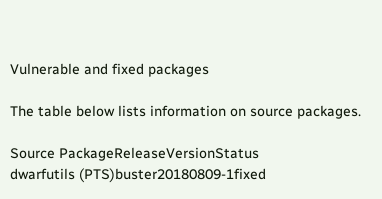Vulnerable and fixed packages

The table below lists information on source packages.

Source PackageReleaseVersionStatus
dwarfutils (PTS)buster20180809-1fixed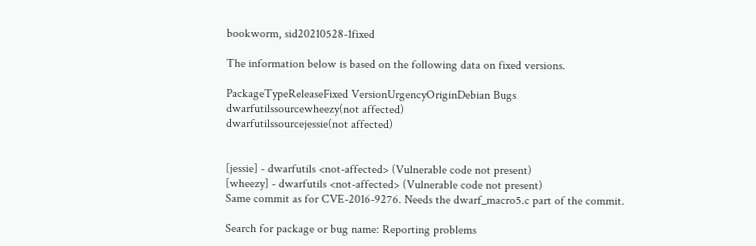bookworm, sid20210528-1fixed

The information below is based on the following data on fixed versions.

PackageTypeReleaseFixed VersionUrgencyOriginDebian Bugs
dwarfutilssourcewheezy(not affected)
dwarfutilssourcejessie(not affected)


[jessie] - dwarfutils <not-affected> (Vulnerable code not present)
[wheezy] - dwarfutils <not-affected> (Vulnerable code not present)
Same commit as for CVE-2016-9276. Needs the dwarf_macro5.c part of the commit.

Search for package or bug name: Reporting problems